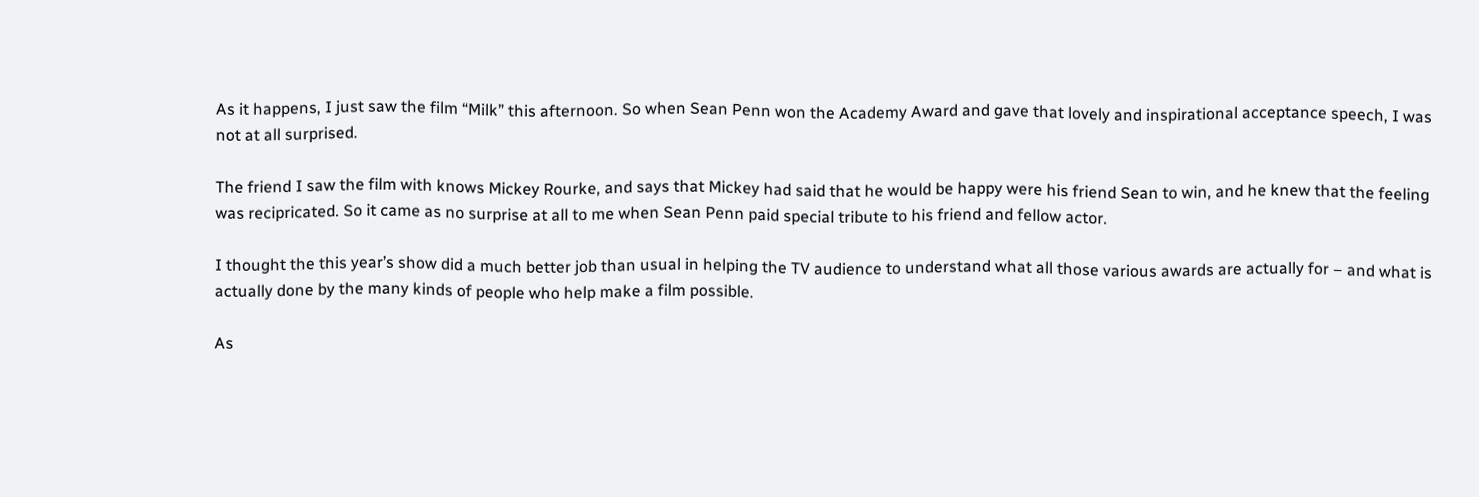As it happens, I just saw the film “Milk” this afternoon. So when Sean Penn won the Academy Award and gave that lovely and inspirational acceptance speech, I was not at all surprised.

The friend I saw the film with knows Mickey Rourke, and says that Mickey had said that he would be happy were his friend Sean to win, and he knew that the feeling was recipricated. So it came as no surprise at all to me when Sean Penn paid special tribute to his friend and fellow actor.

I thought the this year’s show did a much better job than usual in helping the TV audience to understand what all those various awards are actually for – and what is actually done by the many kinds of people who help make a film possible.

As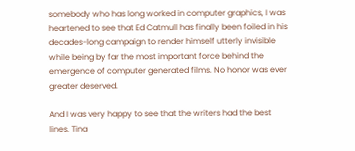somebody who has long worked in computer graphics, I was heartened to see that Ed Catmull has finally been foiled in his decades-long campaign to render himself utterly invisible while being by far the most important force behind the emergence of computer generated films. No honor was ever greater deserved.

And I was very happy to see that the writers had the best lines. Tina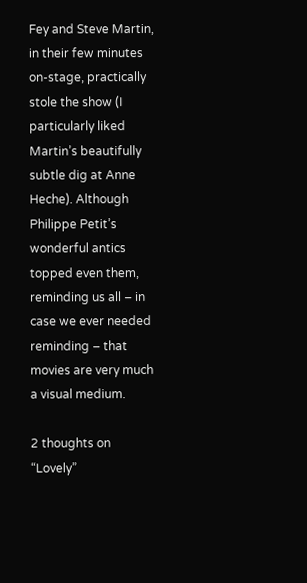Fey and Steve Martin, in their few minutes on-stage, practically stole the show (I particularly liked Martin’s beautifully subtle dig at Anne Heche). Although Philippe Petit’s wonderful antics topped even them, reminding us all – in case we ever needed reminding – that movies are very much a visual medium.

2 thoughts on “Lovely”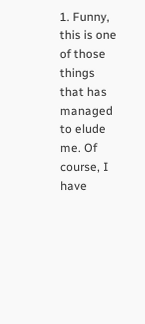1. Funny, this is one of those things that has managed to elude me. Of course, I have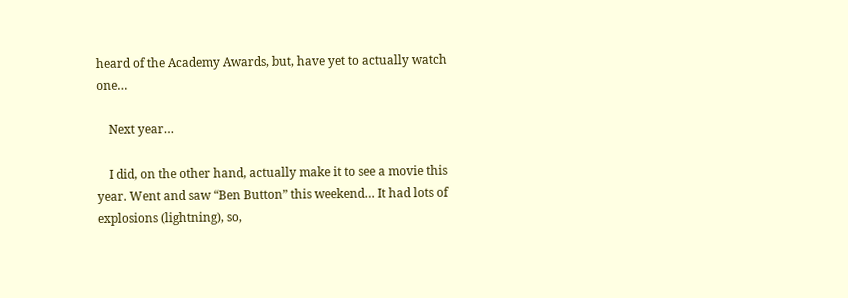heard of the Academy Awards, but, have yet to actually watch one…

    Next year…

    I did, on the other hand, actually make it to see a movie this year. Went and saw “Ben Button” this weekend… It had lots of explosions (lightning), so,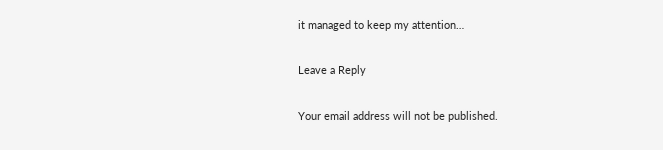it managed to keep my attention…

Leave a Reply

Your email address will not be published.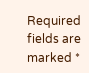Required fields are marked *